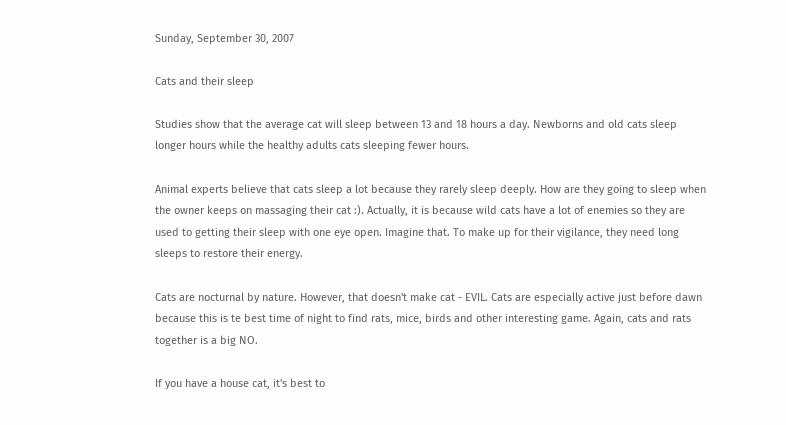Sunday, September 30, 2007

Cats and their sleep

Studies show that the average cat will sleep between 13 and 18 hours a day. Newborns and old cats sleep longer hours while the healthy adults cats sleeping fewer hours.

Animal experts believe that cats sleep a lot because they rarely sleep deeply. How are they going to sleep when the owner keeps on massaging their cat :). Actually, it is because wild cats have a lot of enemies so they are used to getting their sleep with one eye open. Imagine that. To make up for their vigilance, they need long sleeps to restore their energy.

Cats are nocturnal by nature. However, that doesn't make cat - EVIL. Cats are especially active just before dawn because this is te best time of night to find rats, mice, birds and other interesting game. Again, cats and rats together is a big NO.

If you have a house cat, it's best to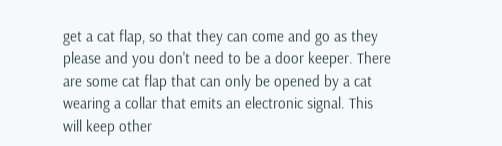get a cat flap, so that they can come and go as they please and you don't need to be a door keeper. There are some cat flap that can only be opened by a cat wearing a collar that emits an electronic signal. This will keep other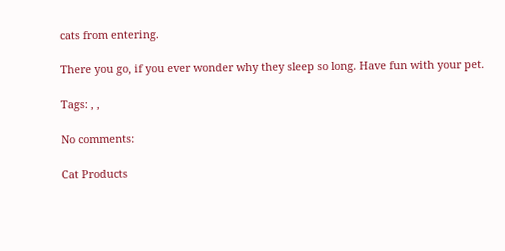cats from entering.

There you go, if you ever wonder why they sleep so long. Have fun with your pet.

Tags: , ,

No comments:

Cat Products